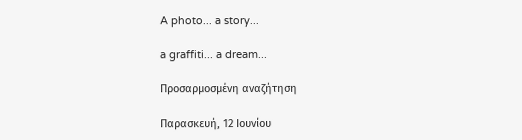A photo... a story...

a graffiti... a dream...

Προσαρμοσμένη αναζήτηση

Παρασκευή, 12 Ιουνίου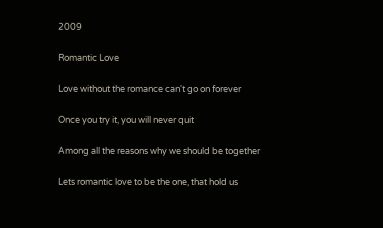2009

Romantic Love

Love without the romance can't go on forever

Once you try it, you will never quit

Among all the reasons why we should be together

Lets romantic love to be the one, that hold us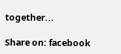together...

Share on: facebook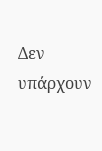Δεν υπάρχουν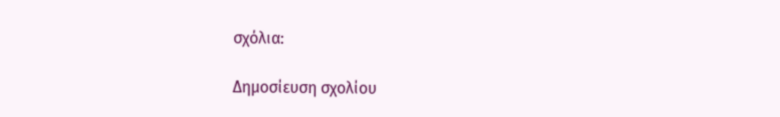σχόλια:

Δημοσίευση σχολίου